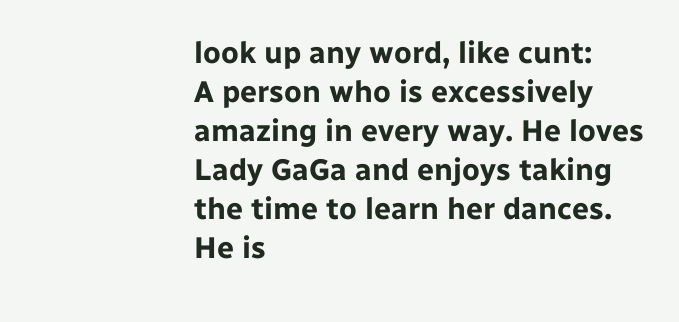look up any word, like cunt:
A person who is excessively amazing in every way. He loves Lady GaGa and enjoys taking the time to learn her dances. He is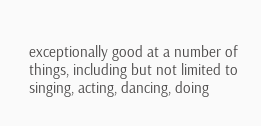exceptionally good at a number of things, including but not limited to singing, acting, dancing, doing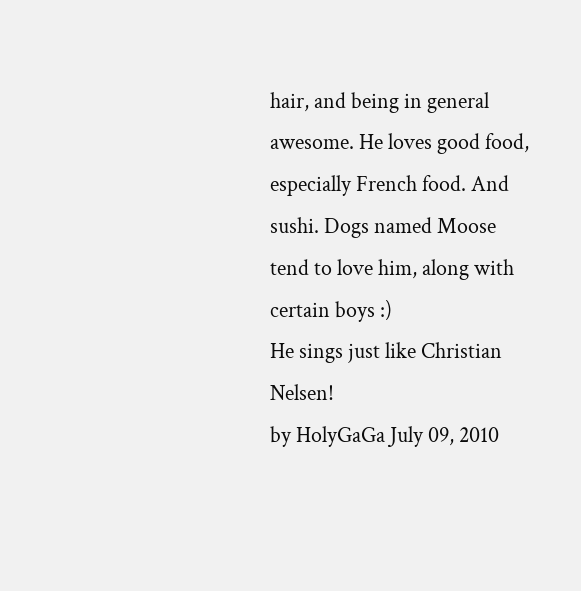hair, and being in general awesome. He loves good food, especially French food. And sushi. Dogs named Moose tend to love him, along with certain boys :)
He sings just like Christian Nelsen!
by HolyGaGa July 09, 2010